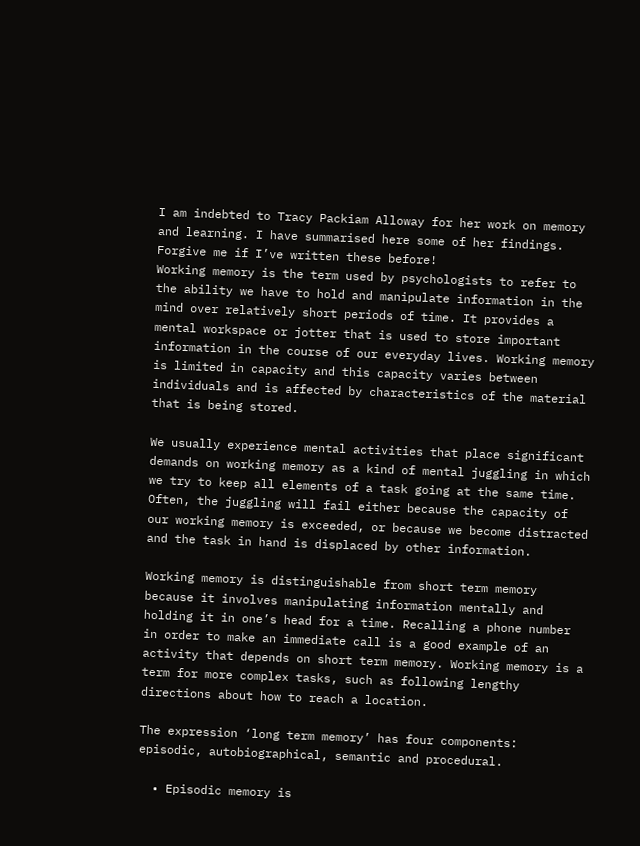I am indebted to Tracy Packiam Alloway for her work on memory and learning. I have summarised here some of her findings. Forgive me if I’ve written these before!
Working memory is the term used by psychologists to refer to the ability we have to hold and manipulate information in the mind over relatively short periods of time. It provides a mental workspace or jotter that is used to store important information in the course of our everyday lives. Working memory is limited in capacity and this capacity varies between individuals and is affected by characteristics of the material that is being stored.

We usually experience mental activities that place significant demands on working memory as a kind of mental juggling in which we try to keep all elements of a task going at the same time. Often, the juggling will fail either because the capacity of our working memory is exceeded, or because we become distracted and the task in hand is displaced by other information.

Working memory is distinguishable from short term memory because it involves manipulating information mentally and holding it in one’s head for a time. Recalling a phone number in order to make an immediate call is a good example of an activity that depends on short term memory. Working memory is a term for more complex tasks, such as following lengthy directions about how to reach a location.

The expression ‘long term memory’ has four components: episodic, autobiographical, semantic and procedural.

  • Episodic memory is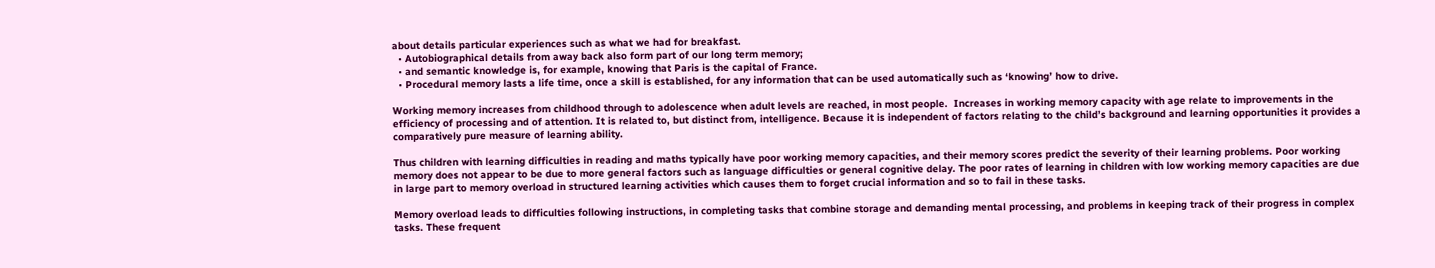about details particular experiences such as what we had for breakfast.
  • Autobiographical details from away back also form part of our long term memory;
  • and semantic knowledge is, for example, knowing that Paris is the capital of France.
  • Procedural memory lasts a life time, once a skill is established, for any information that can be used automatically such as ‘knowing’ how to drive.

Working memory increases from childhood through to adolescence when adult levels are reached, in most people.  Increases in working memory capacity with age relate to improvements in the efficiency of processing and of attention. It is related to, but distinct from, intelligence. Because it is independent of factors relating to the child’s background and learning opportunities it provides a comparatively pure measure of learning ability.

Thus children with learning difficulties in reading and maths typically have poor working memory capacities, and their memory scores predict the severity of their learning problems. Poor working memory does not appear to be due to more general factors such as language difficulties or general cognitive delay. The poor rates of learning in children with low working memory capacities are due in large part to memory overload in structured learning activities which causes them to forget crucial information and so to fail in these tasks.

Memory overload leads to difficulties following instructions, in completing tasks that combine storage and demanding mental processing, and problems in keeping track of their progress in complex tasks. These frequent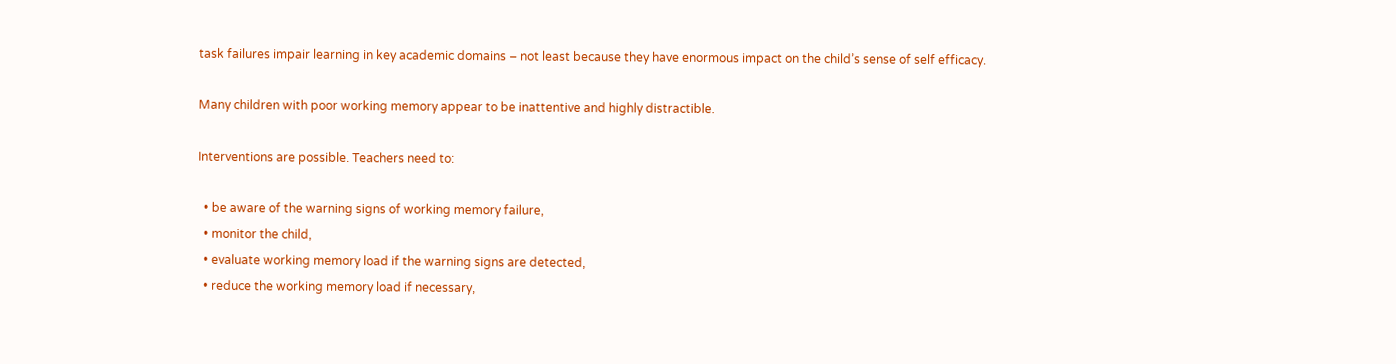task failures impair learning in key academic domains – not least because they have enormous impact on the child’s sense of self efficacy.

Many children with poor working memory appear to be inattentive and highly distractible.

Interventions are possible. Teachers need to:

  • be aware of the warning signs of working memory failure,
  • monitor the child,
  • evaluate working memory load if the warning signs are detected,
  • reduce the working memory load if necessary,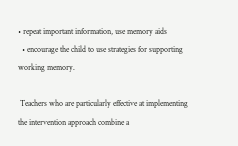• repeat important information, use memory aids
  • encourage the child to use strategies for supporting working memory.

 Teachers who are particularly effective at implementing the intervention approach combine a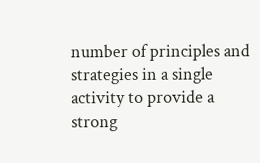number of principles and strategies in a single activity to provide a strong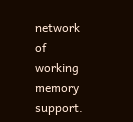network of working memory support.